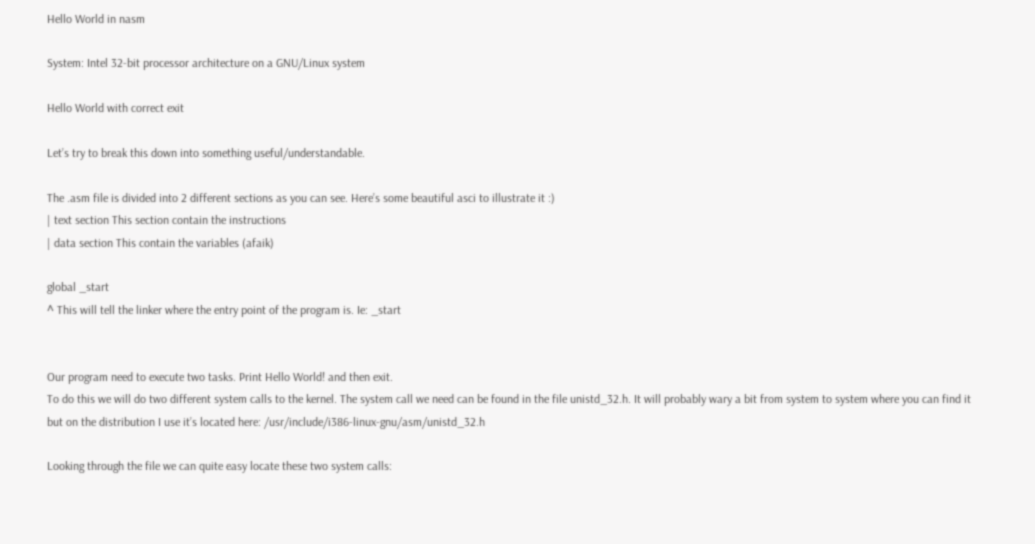Hello World in nasm

System: Intel 32-bit processor architecture on a GNU/Linux system

Hello World with correct exit

Let’s try to break this down into something useful/understandable.

The .asm file is divided into 2 different sections as you can see. Here’s some beautiful asci to illustrate it :)
| text section This section contain the instructions
| data section This contain the variables (afaik)

global _start
^ This will tell the linker where the entry point of the program is. Ie: _start


Our program need to execute two tasks. Print Hello World! and then exit.
To do this we will do two different system calls to the kernel. The system call we need can be found in the file unistd_32.h. It will probably wary a bit from system to system where you can find it but on the distribution I use it’s located here: /usr/include/i386-linux-gnu/asm/unistd_32.h

Looking through the file we can quite easy locate these two system calls: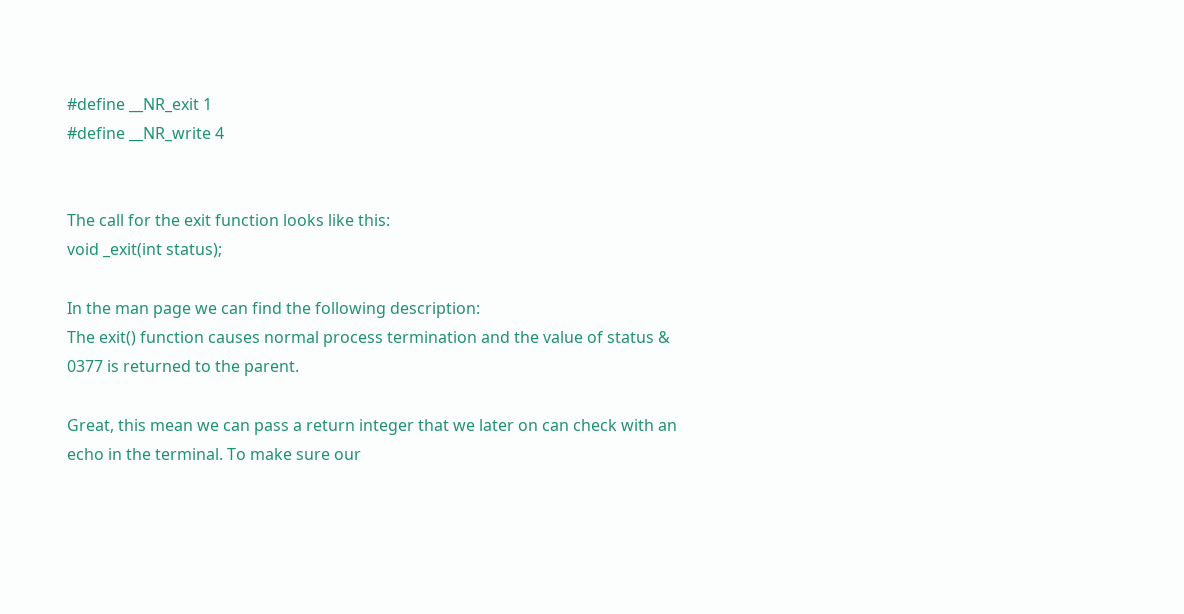#define __NR_exit 1
#define __NR_write 4


The call for the exit function looks like this:
void _exit(int status);

In the man page we can find the following description:
The exit() function causes normal process termination and the value of status & 0377 is returned to the parent.

Great, this mean we can pass a return integer that we later on can check with an echo in the terminal. To make sure our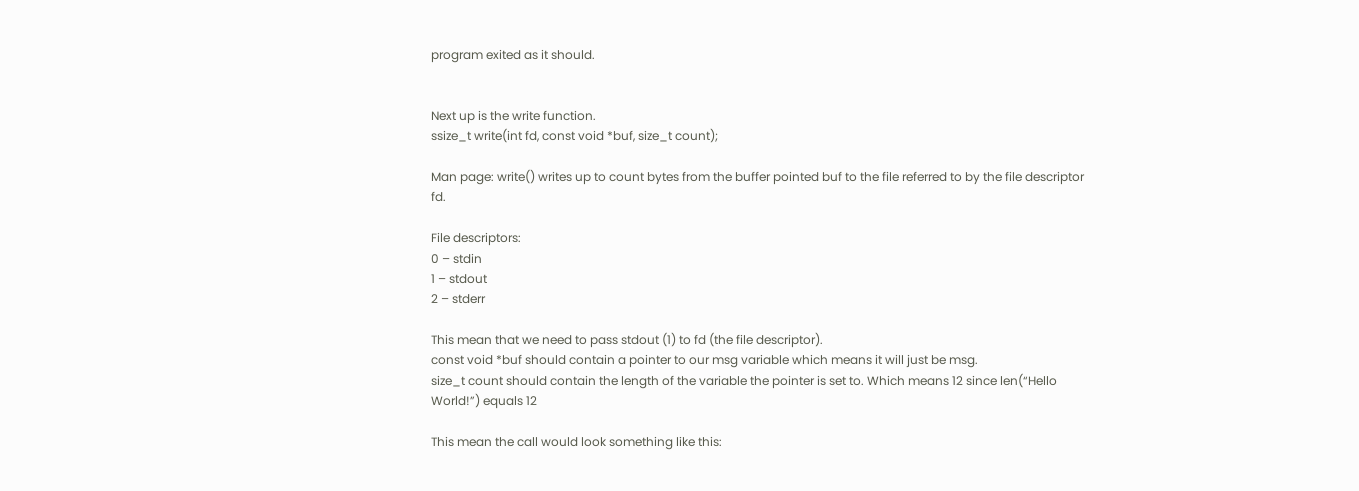program exited as it should.


Next up is the write function.
ssize_t write(int fd, const void *buf, size_t count);

Man page: write() writes up to count bytes from the buffer pointed buf to the file referred to by the file descriptor fd.

File descriptors:
0 – stdin
1 – stdout
2 – stderr

This mean that we need to pass stdout (1) to fd (the file descriptor).
const void *buf should contain a pointer to our msg variable which means it will just be msg.
size_t count should contain the length of the variable the pointer is set to. Which means 12 since len(“Hello World!”) equals 12

This mean the call would look something like this: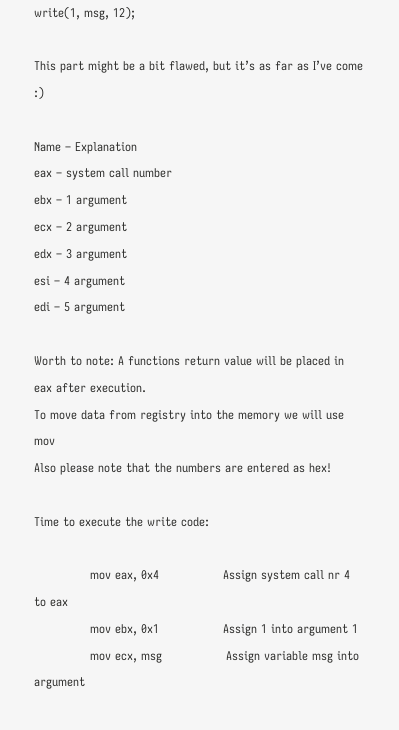write(1, msg, 12);

This part might be a bit flawed, but it’s as far as I’ve come :)

Name – Explanation
eax – system call number
ebx – 1 argument
ecx – 2 argument
edx – 3 argument
esi – 4 argument
edi – 5 argument

Worth to note: A functions return value will be placed in eax after execution.
To move data from registry into the memory we will use mov
Also please note that the numbers are entered as hex!

Time to execute the write code:

              mov eax, 0x4                Assign system call nr 4 to eax
              mov ebx, 0x1                Assign 1 into argument 1
              mov ecx, msg                Assign variable msg into argument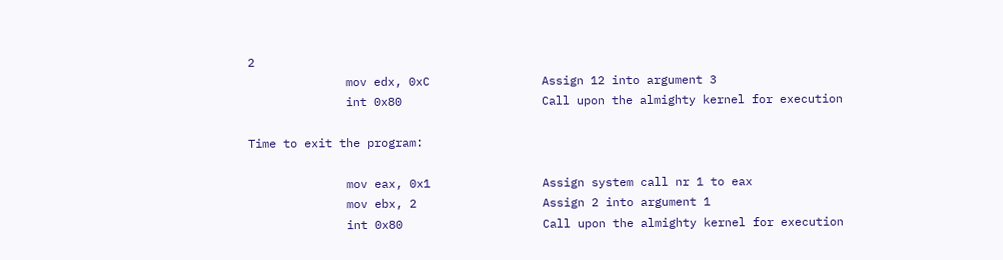2
              mov edx, 0xC                Assign 12 into argument 3
              int 0x80                    Call upon the almighty kernel for execution

Time to exit the program:

              mov eax, 0x1                Assign system call nr 1 to eax
              mov ebx, 2                  Assign 2 into argument 1
              int 0x80                    Call upon the almighty kernel for execution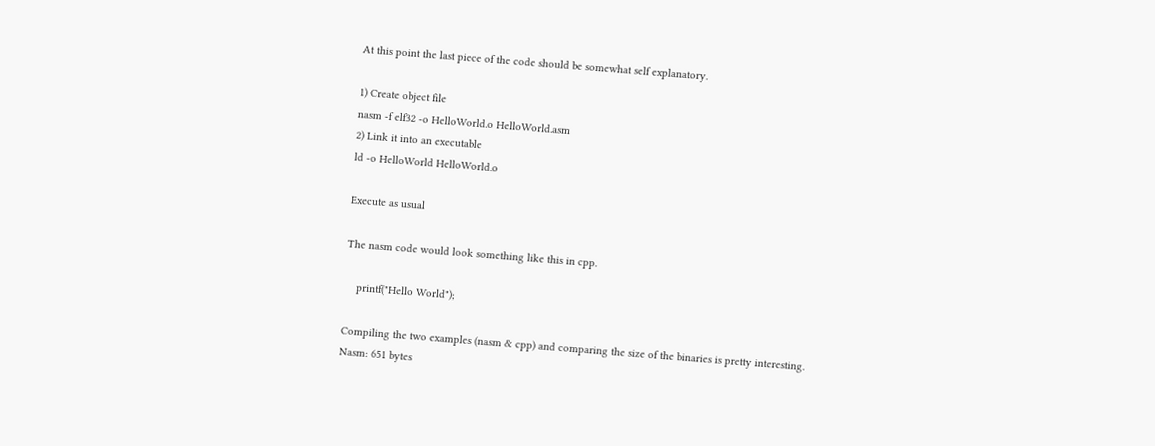At this point the last piece of the code should be somewhat self explanatory.

1) Create object file
nasm -f elf32 -o HelloWorld.o HelloWorld.asm
2) Link it into an executable
ld -o HelloWorld HelloWorld.o

Execute as usual

The nasm code would look something like this in cpp.

    printf("Hello World");

Compiling the two examples (nasm & cpp) and comparing the size of the binaries is pretty interesting.
Nasm: 651 bytes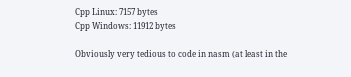Cpp Linux: 7157 bytes
Cpp Windows: 11912 bytes

Obviously very tedious to code in nasm (at least in the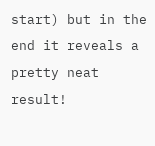start) but in the end it reveals a pretty neat result!